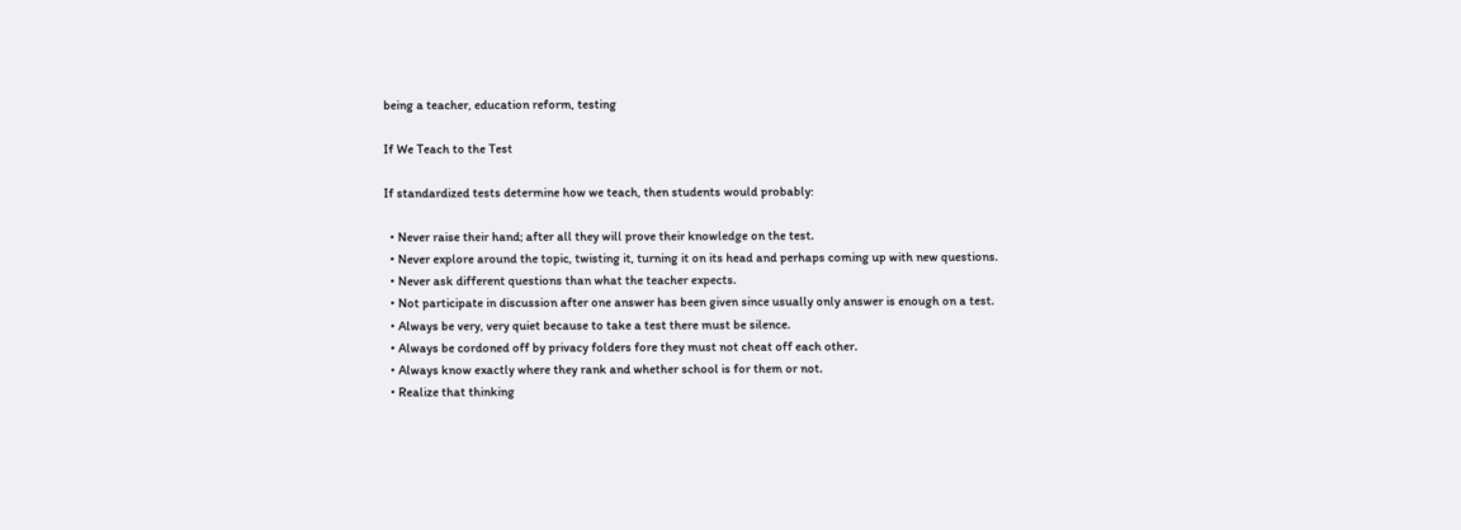being a teacher, education reform, testing

If We Teach to the Test

If standardized tests determine how we teach, then students would probably:

  • Never raise their hand; after all they will prove their knowledge on the test.
  • Never explore around the topic, twisting it, turning it on its head and perhaps coming up with new questions.
  • Never ask different questions than what the teacher expects.
  • Not participate in discussion after one answer has been given since usually only answer is enough on a test.
  • Always be very, very quiet because to take a test there must be silence.
  • Always be cordoned off by privacy folders fore they must not cheat off each other.
  • Always know exactly where they rank and whether school is for them or not.
  • Realize that thinking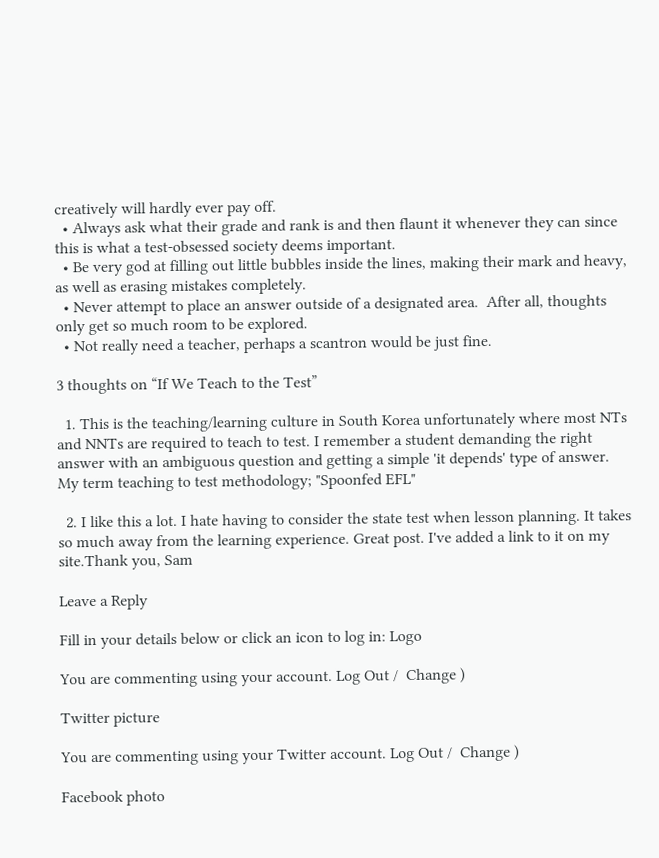creatively will hardly ever pay off.
  • Always ask what their grade and rank is and then flaunt it whenever they can since this is what a test-obsessed society deems important.
  • Be very god at filling out little bubbles inside the lines, making their mark and heavy, as well as erasing mistakes completely.
  • Never attempt to place an answer outside of a designated area.  After all, thoughts only get so much room to be explored.
  • Not really need a teacher, perhaps a scantron would be just fine.

3 thoughts on “If We Teach to the Test”

  1. This is the teaching/learning culture in South Korea unfortunately where most NTs and NNTs are required to teach to test. I remember a student demanding the right answer with an ambiguous question and getting a simple 'it depends' type of answer. My term teaching to test methodology; "Spoonfed EFL"

  2. I like this a lot. I hate having to consider the state test when lesson planning. It takes so much away from the learning experience. Great post. I've added a link to it on my site.Thank you, Sam

Leave a Reply

Fill in your details below or click an icon to log in: Logo

You are commenting using your account. Log Out /  Change )

Twitter picture

You are commenting using your Twitter account. Log Out /  Change )

Facebook photo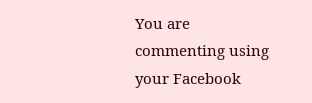You are commenting using your Facebook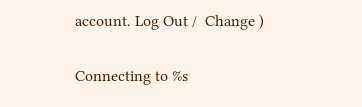account. Log Out /  Change )

Connecting to %s